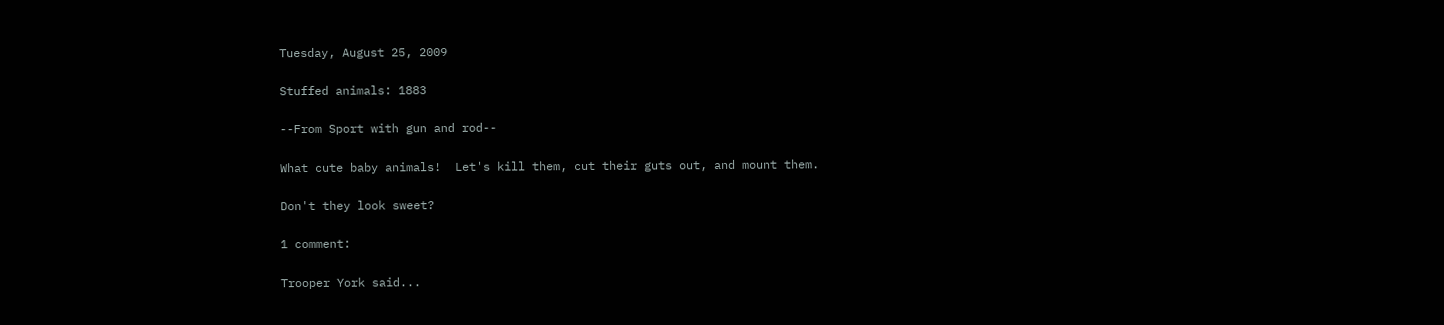Tuesday, August 25, 2009

Stuffed animals: 1883

--From Sport with gun and rod--

What cute baby animals!  Let's kill them, cut their guts out, and mount them.

Don't they look sweet?

1 comment:

Trooper York said...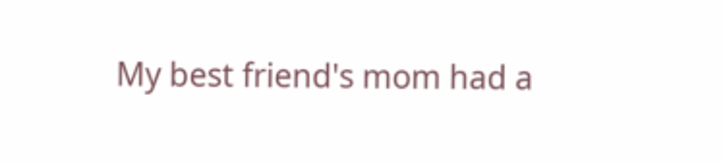My best friend's mom had a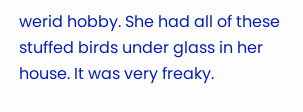werid hobby. She had all of these stuffed birds under glass in her house. It was very freaky.